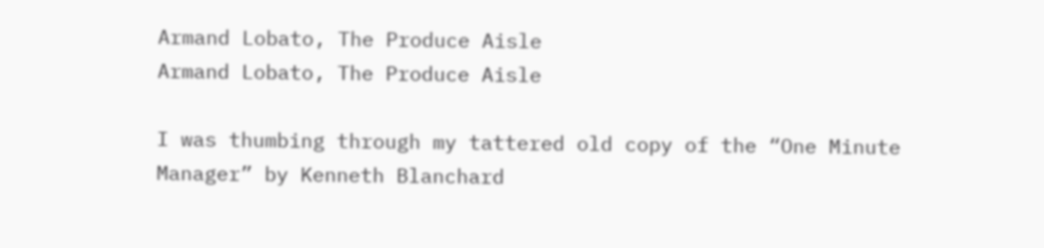Armand Lobato, The Produce Aisle
Armand Lobato, The Produce Aisle

I was thumbing through my tattered old copy of the “One Minute Manager” by Kenneth Blanchard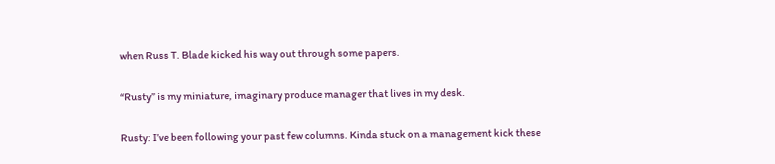when Russ T. Blade kicked his way out through some papers.

“Rusty” is my miniature, imaginary produce manager that lives in my desk.

Rusty: I’ve been following your past few columns. Kinda stuck on a management kick these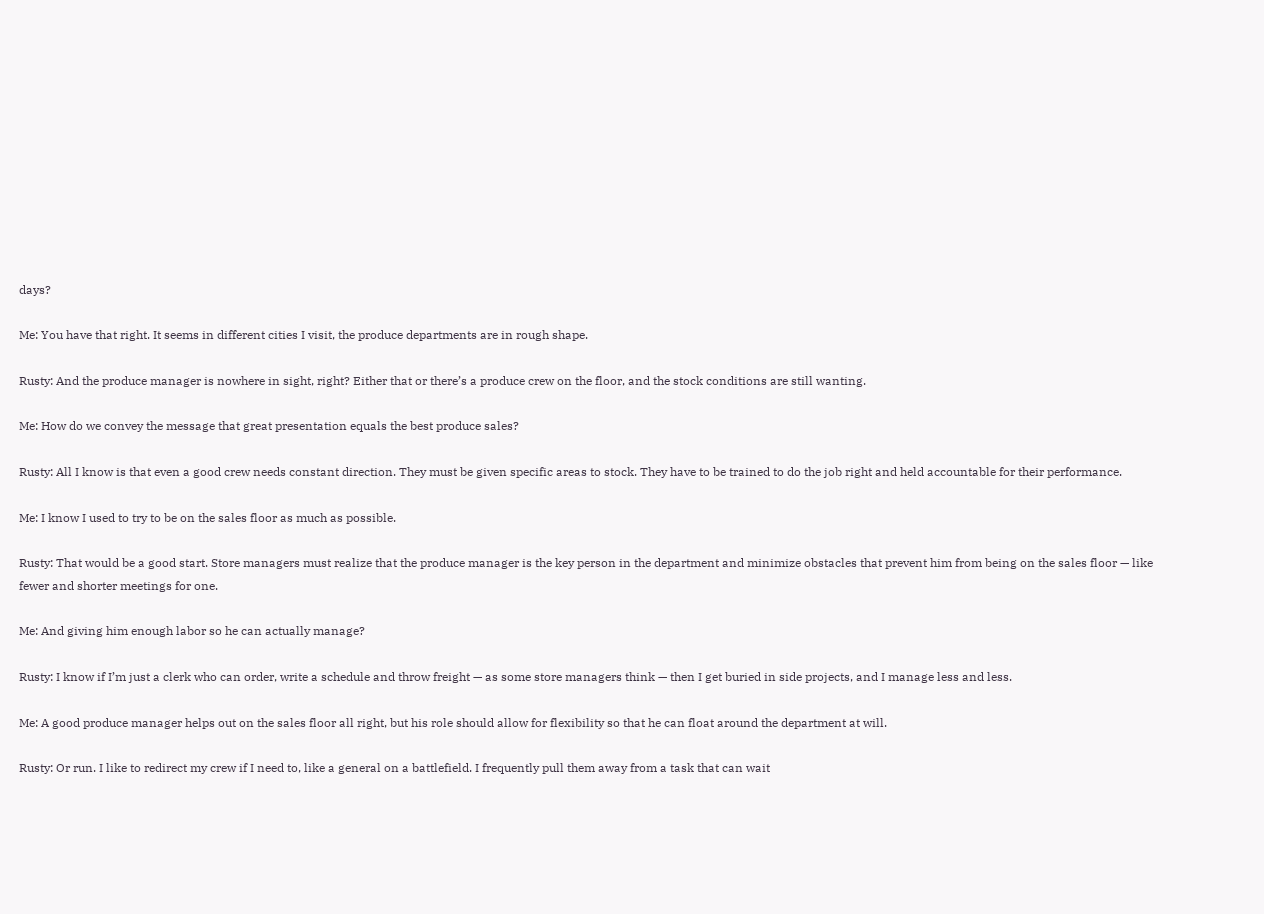days?

Me: You have that right. It seems in different cities I visit, the produce departments are in rough shape.

Rusty: And the produce manager is nowhere in sight, right? Either that or there’s a produce crew on the floor, and the stock conditions are still wanting.

Me: How do we convey the message that great presentation equals the best produce sales?

Rusty: All I know is that even a good crew needs constant direction. They must be given specific areas to stock. They have to be trained to do the job right and held accountable for their performance.

Me: I know I used to try to be on the sales floor as much as possible.

Rusty: That would be a good start. Store managers must realize that the produce manager is the key person in the department and minimize obstacles that prevent him from being on the sales floor — like fewer and shorter meetings for one.

Me: And giving him enough labor so he can actually manage?

Rusty: I know if I’m just a clerk who can order, write a schedule and throw freight — as some store managers think — then I get buried in side projects, and I manage less and less.

Me: A good produce manager helps out on the sales floor all right, but his role should allow for flexibility so that he can float around the department at will.

Rusty: Or run. I like to redirect my crew if I need to, like a general on a battlefield. I frequently pull them away from a task that can wait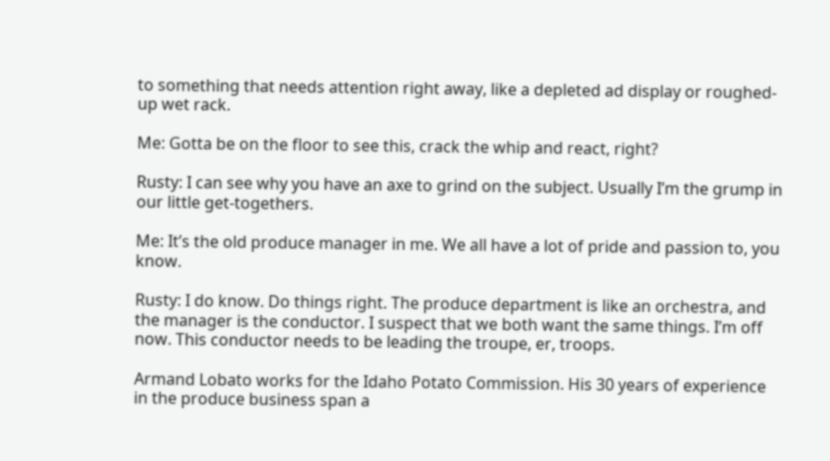to something that needs attention right away, like a depleted ad display or roughed-up wet rack.

Me: Gotta be on the floor to see this, crack the whip and react, right?

Rusty: I can see why you have an axe to grind on the subject. Usually I’m the grump in our little get-togethers.

Me: It’s the old produce manager in me. We all have a lot of pride and passion to, you know.

Rusty: I do know. Do things right. The produce department is like an orchestra, and the manager is the conductor. I suspect that we both want the same things. I’m off now. This conductor needs to be leading the troupe, er, troops.

Armand Lobato works for the Idaho Potato Commission. His 30 years of experience in the produce business span a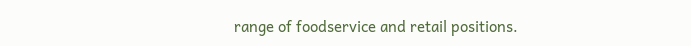range of foodservice and retail positions.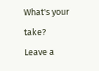What's your take? Leave a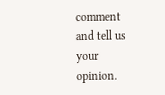comment and tell us your opinion.